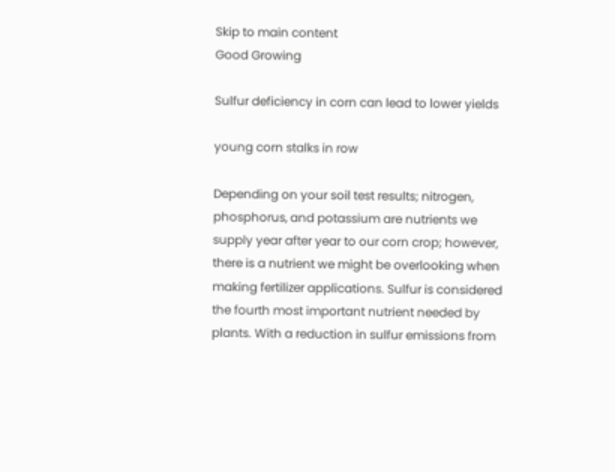Skip to main content
Good Growing

Sulfur deficiency in corn can lead to lower yields

young corn stalks in row

Depending on your soil test results; nitrogen, phosphorus, and potassium are nutrients we supply year after year to our corn crop; however, there is a nutrient we might be overlooking when making fertilizer applications. Sulfur is considered the fourth most important nutrient needed by plants. With a reduction in sulfur emissions from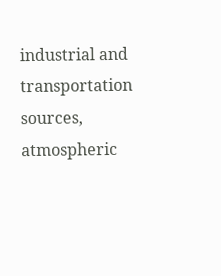industrial and transportation sources, atmospheric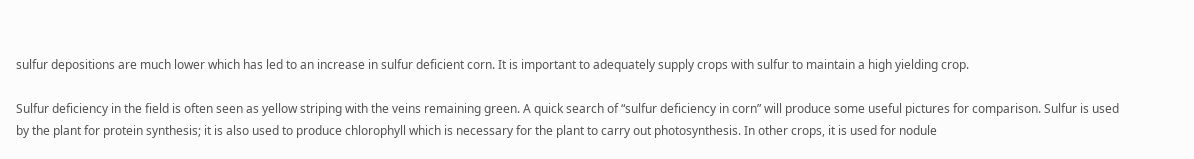sulfur depositions are much lower which has led to an increase in sulfur deficient corn. It is important to adequately supply crops with sulfur to maintain a high yielding crop.

Sulfur deficiency in the field is often seen as yellow striping with the veins remaining green. A quick search of “sulfur deficiency in corn” will produce some useful pictures for comparison. Sulfur is used by the plant for protein synthesis; it is also used to produce chlorophyll which is necessary for the plant to carry out photosynthesis. In other crops, it is used for nodule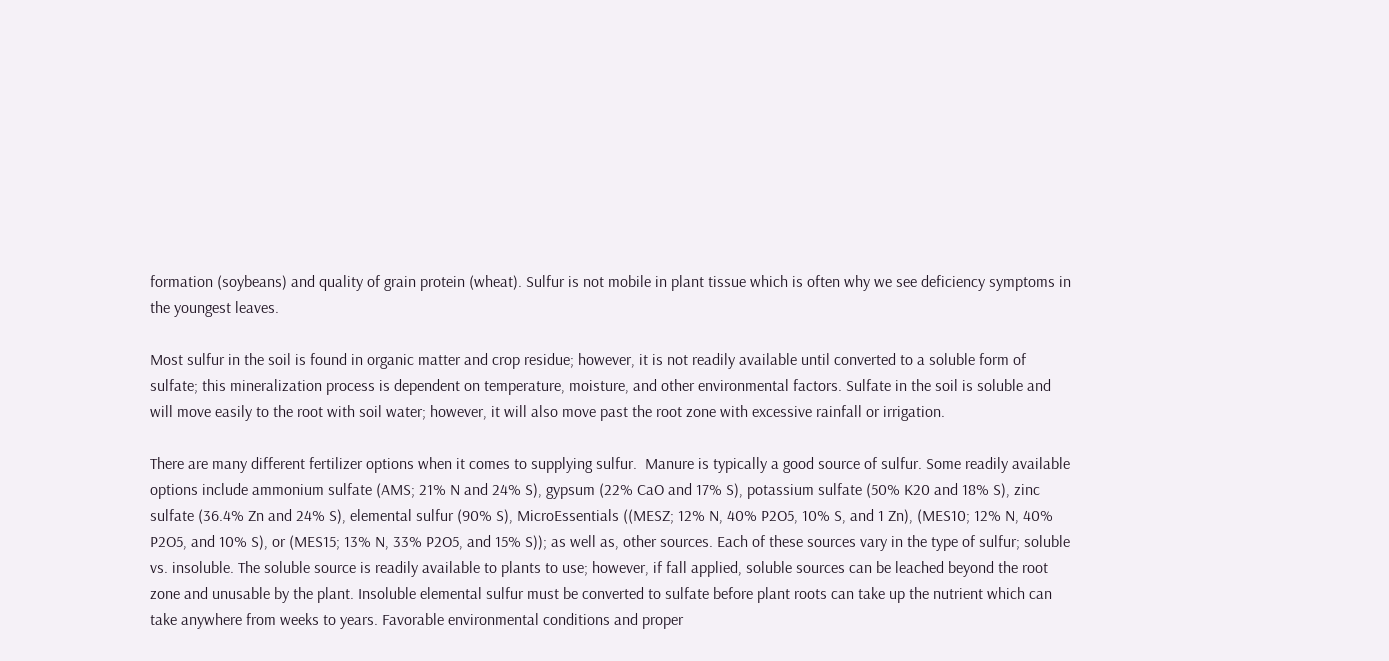formation (soybeans) and quality of grain protein (wheat). Sulfur is not mobile in plant tissue which is often why we see deficiency symptoms in the youngest leaves.

Most sulfur in the soil is found in organic matter and crop residue; however, it is not readily available until converted to a soluble form of sulfate; this mineralization process is dependent on temperature, moisture, and other environmental factors. Sulfate in the soil is soluble and will move easily to the root with soil water; however, it will also move past the root zone with excessive rainfall or irrigation.

There are many different fertilizer options when it comes to supplying sulfur.  Manure is typically a good source of sulfur. Some readily available options include ammonium sulfate (AMS; 21% N and 24% S), gypsum (22% CaO and 17% S), potassium sulfate (50% K20 and 18% S), zinc sulfate (36.4% Zn and 24% S), elemental sulfur (90% S), MicroEssentials ((MESZ; 12% N, 40% P2O5, 10% S, and 1 Zn), (MES10; 12% N, 40% P2O5, and 10% S), or (MES15; 13% N, 33% P2O5, and 15% S)); as well as, other sources. Each of these sources vary in the type of sulfur; soluble vs. insoluble. The soluble source is readily available to plants to use; however, if fall applied, soluble sources can be leached beyond the root zone and unusable by the plant. Insoluble elemental sulfur must be converted to sulfate before plant roots can take up the nutrient which can take anywhere from weeks to years. Favorable environmental conditions and proper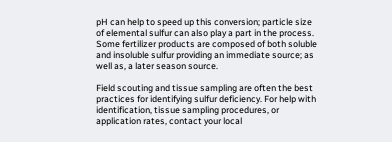pH can help to speed up this conversion; particle size of elemental sulfur can also play a part in the process. Some fertilizer products are composed of both soluble and insoluble sulfur providing an immediate source; as well as, a later season source.

Field scouting and tissue sampling are often the best practices for identifying sulfur deficiency. For help with identification, tissue sampling procedures, or application rates, contact your local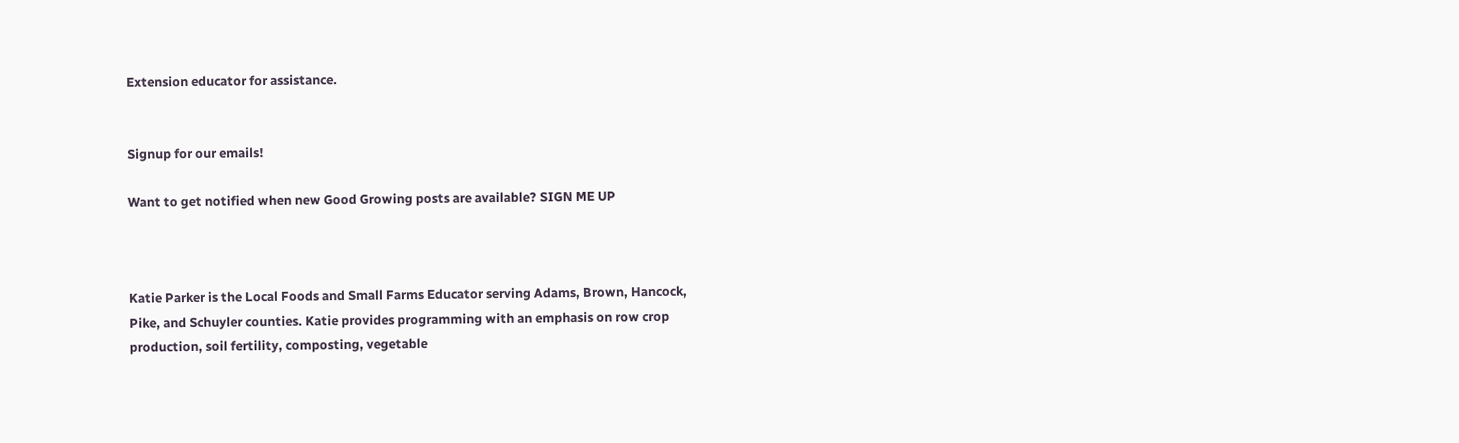Extension educator for assistance.


Signup for our emails!

Want to get notified when new Good Growing posts are available? SIGN ME UP



Katie Parker is the Local Foods and Small Farms Educator serving Adams, Brown, Hancock, Pike, and Schuyler counties. Katie provides programming with an emphasis on row crop production, soil fertility, composting, vegetable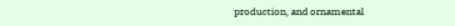production, and ornamental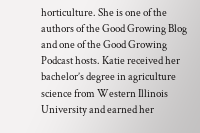horticulture. She is one of the authors of the Good Growing Blog and one of the Good Growing Podcast hosts. Katie received her bachelor’s degree in agriculture science from Western Illinois University and earned her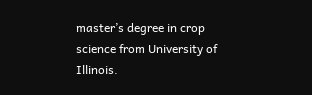master’s degree in crop science from University of Illinois.